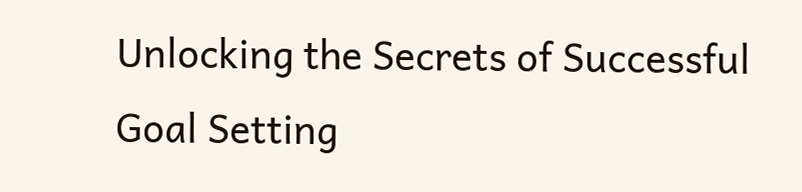Unlocking the Secrets of Successful Goal Setting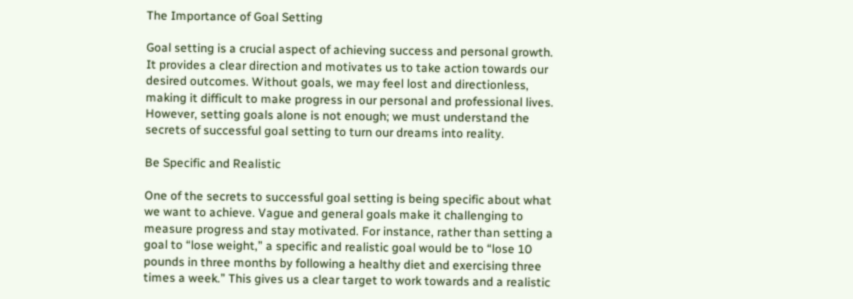The Importance of Goal Setting

Goal setting is a crucial aspect of achieving success and personal growth. It provides a clear direction and motivates us to take action towards our desired outcomes. Without goals, we may feel lost and directionless, making it difficult to make progress in our personal and professional lives. However, setting goals alone is not enough; we must understand the secrets of successful goal setting to turn our dreams into reality.

Be Specific and Realistic

One of the secrets to successful goal setting is being specific about what we want to achieve. Vague and general goals make it challenging to measure progress and stay motivated. For instance, rather than setting a goal to “lose weight,” a specific and realistic goal would be to “lose 10 pounds in three months by following a healthy diet and exercising three times a week.” This gives us a clear target to work towards and a realistic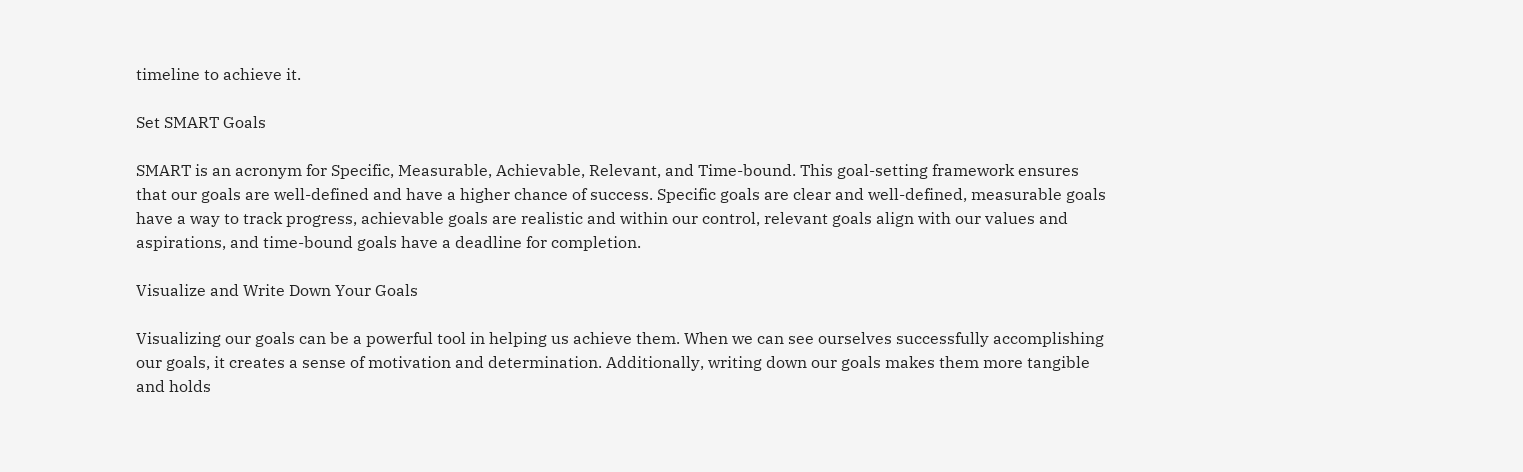timeline to achieve it.

Set SMART Goals

SMART is an acronym for Specific, Measurable, Achievable, Relevant, and Time-bound. This goal-setting framework ensures that our goals are well-defined and have a higher chance of success. Specific goals are clear and well-defined, measurable goals have a way to track progress, achievable goals are realistic and within our control, relevant goals align with our values and aspirations, and time-bound goals have a deadline for completion.

Visualize and Write Down Your Goals

Visualizing our goals can be a powerful tool in helping us achieve them. When we can see ourselves successfully accomplishing our goals, it creates a sense of motivation and determination. Additionally, writing down our goals makes them more tangible and holds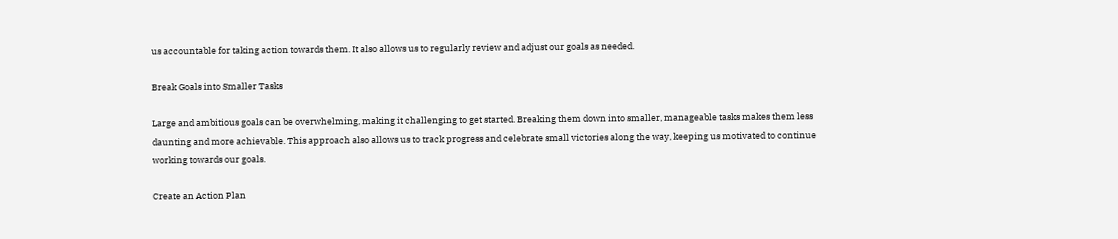us accountable for taking action towards them. It also allows us to regularly review and adjust our goals as needed.

Break Goals into Smaller Tasks

Large and ambitious goals can be overwhelming, making it challenging to get started. Breaking them down into smaller, manageable tasks makes them less daunting and more achievable. This approach also allows us to track progress and celebrate small victories along the way, keeping us motivated to continue working towards our goals.

Create an Action Plan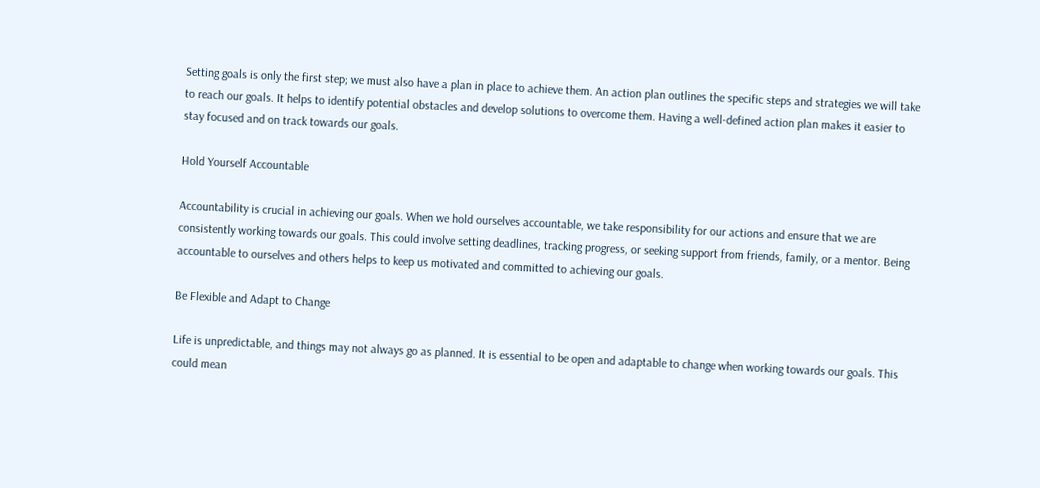Setting goals is only the first step; we must also have a plan in place to achieve them. An action plan outlines the specific steps and strategies we will take to reach our goals. It helps to identify potential obstacles and develop solutions to overcome them. Having a well-defined action plan makes it easier to stay focused and on track towards our goals.

Hold Yourself Accountable

Accountability is crucial in achieving our goals. When we hold ourselves accountable, we take responsibility for our actions and ensure that we are consistently working towards our goals. This could involve setting deadlines, tracking progress, or seeking support from friends, family, or a mentor. Being accountable to ourselves and others helps to keep us motivated and committed to achieving our goals.

Be Flexible and Adapt to Change

Life is unpredictable, and things may not always go as planned. It is essential to be open and adaptable to change when working towards our goals. This could mean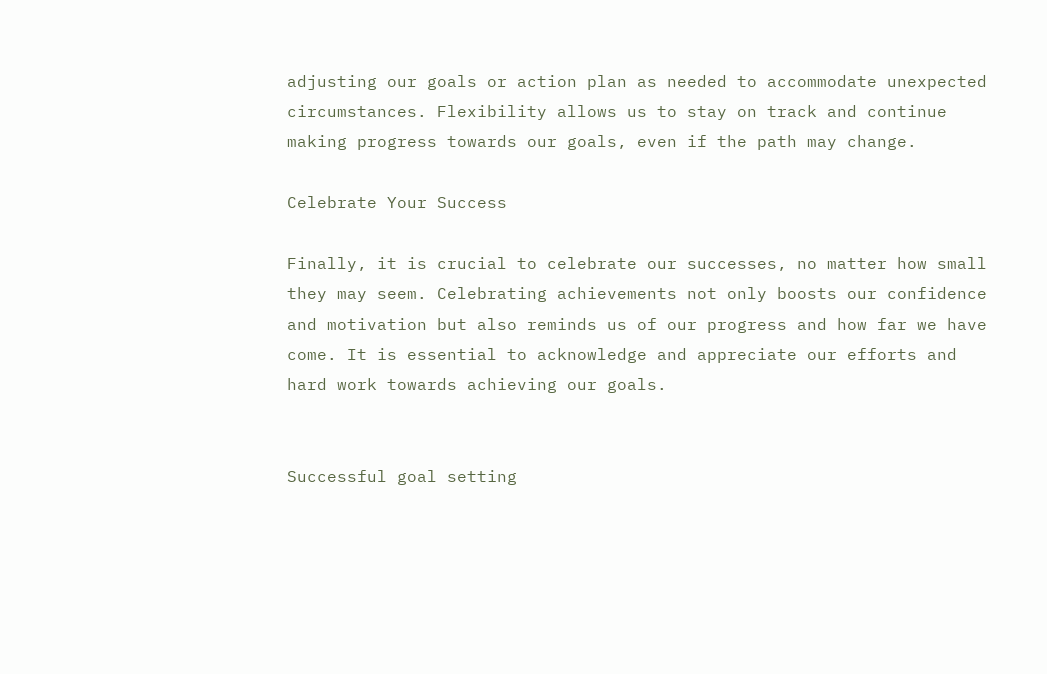adjusting our goals or action plan as needed to accommodate unexpected circumstances. Flexibility allows us to stay on track and continue making progress towards our goals, even if the path may change.

Celebrate Your Success

Finally, it is crucial to celebrate our successes, no matter how small they may seem. Celebrating achievements not only boosts our confidence and motivation but also reminds us of our progress and how far we have come. It is essential to acknowledge and appreciate our efforts and hard work towards achieving our goals.


Successful goal setting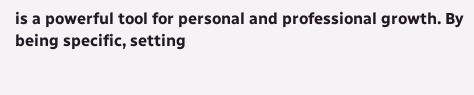is a powerful tool for personal and professional growth. By being specific, setting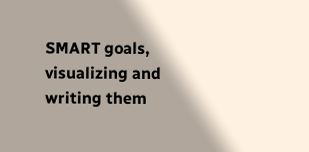SMART goals, visualizing and writing them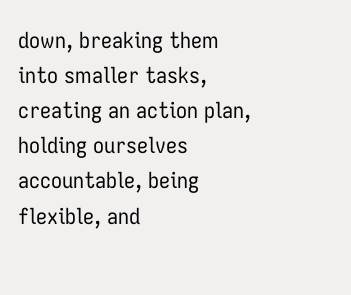down, breaking them into smaller tasks, creating an action plan, holding ourselves accountable, being flexible, and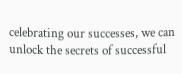celebrating our successes, we can unlock the secrets of successful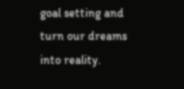goal setting and turn our dreams into reality.